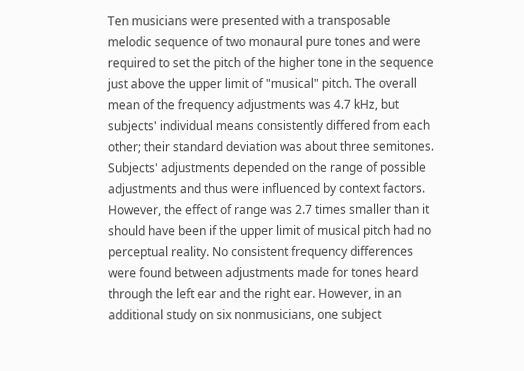Ten musicians were presented with a transposable melodic sequence of two monaural pure tones and were required to set the pitch of the higher tone in the sequence just above the upper limit of "musical" pitch. The overall mean of the frequency adjustments was 4.7 kHz, but subjects' individual means consistently differed from each other; their standard deviation was about three semitones. Subjects' adjustments depended on the range of possible adjustments and thus were influenced by context factors. However, the effect of range was 2.7 times smaller than it should have been if the upper limit of musical pitch had no perceptual reality. No consistent frequency differences were found between adjustments made for tones heard through the left ear and the right ear. However, in an additional study on six nonmusicians, one subject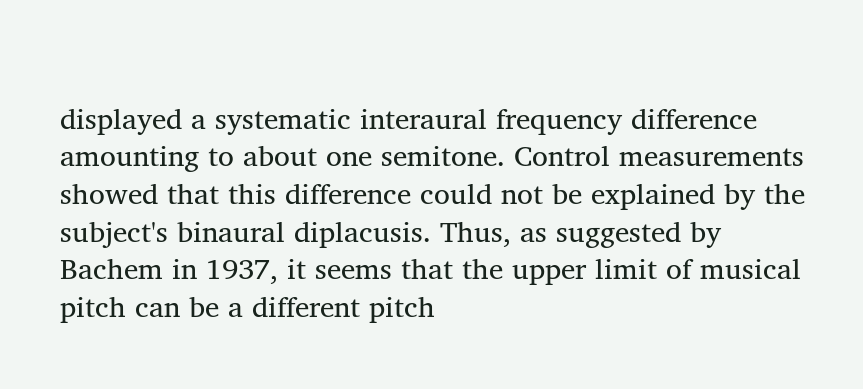displayed a systematic interaural frequency difference amounting to about one semitone. Control measurements showed that this difference could not be explained by the subject's binaural diplacusis. Thus, as suggested by Bachem in 1937, it seems that the upper limit of musical pitch can be a different pitch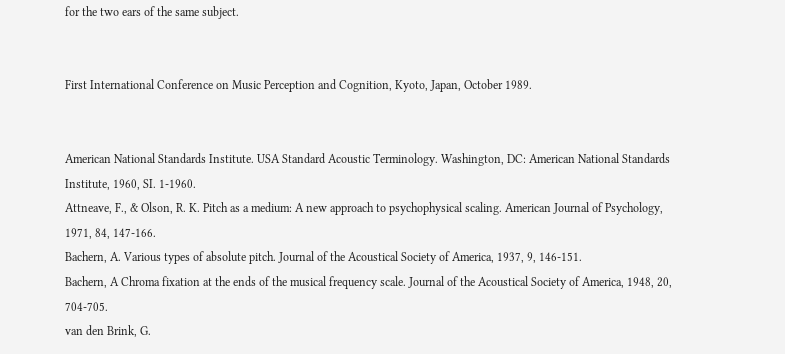for the two ears of the same subject.


First International Conference on Music Perception and Cognition, Kyoto, Japan, October 1989.


American National Standards Institute. USA Standard Acoustic Terminology. Washington, DC: American National Standards Institute, 1960, SI. 1-1960.
Attneave, F., & Olson, R. K. Pitch as a medium: A new approach to psychophysical scaling. American Journal of Psychology, 1971, 84, 147-166.
Bachern, A. Various types of absolute pitch. Journal of the Acoustical Society of America, 1937, 9, 146-151.
Bachern, A Chroma fixation at the ends of the musical frequency scale. Journal of the Acoustical Society of America, 1948, 20, 704-705.
van den Brink, G.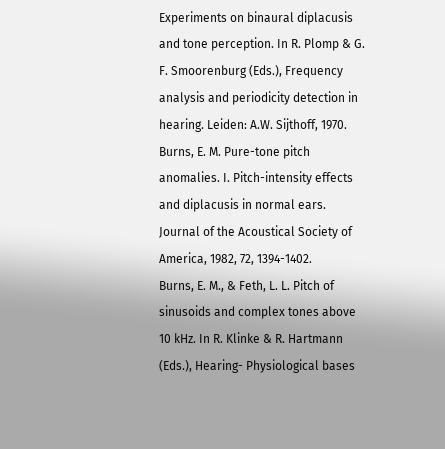Experiments on binaural diplacusis and tone perception. In R. Plomp & G. F. Smoorenburg (Eds.), Frequency analysis and periodicity detection in hearing. Leiden: A.W. Sijthoff, 1970.
Burns, E. M. Pure-tone pitch anomalies. I. Pitch-intensity effects and diplacusis in normal ears. Journal of the Acoustical Society of America, 1982, 72, 1394-1402.
Burns, E. M., & Feth, L. L. Pitch of sinusoids and complex tones above 10 kHz. In R. Klinke & R. Hartmann (Eds.), Hearing- Physiological bases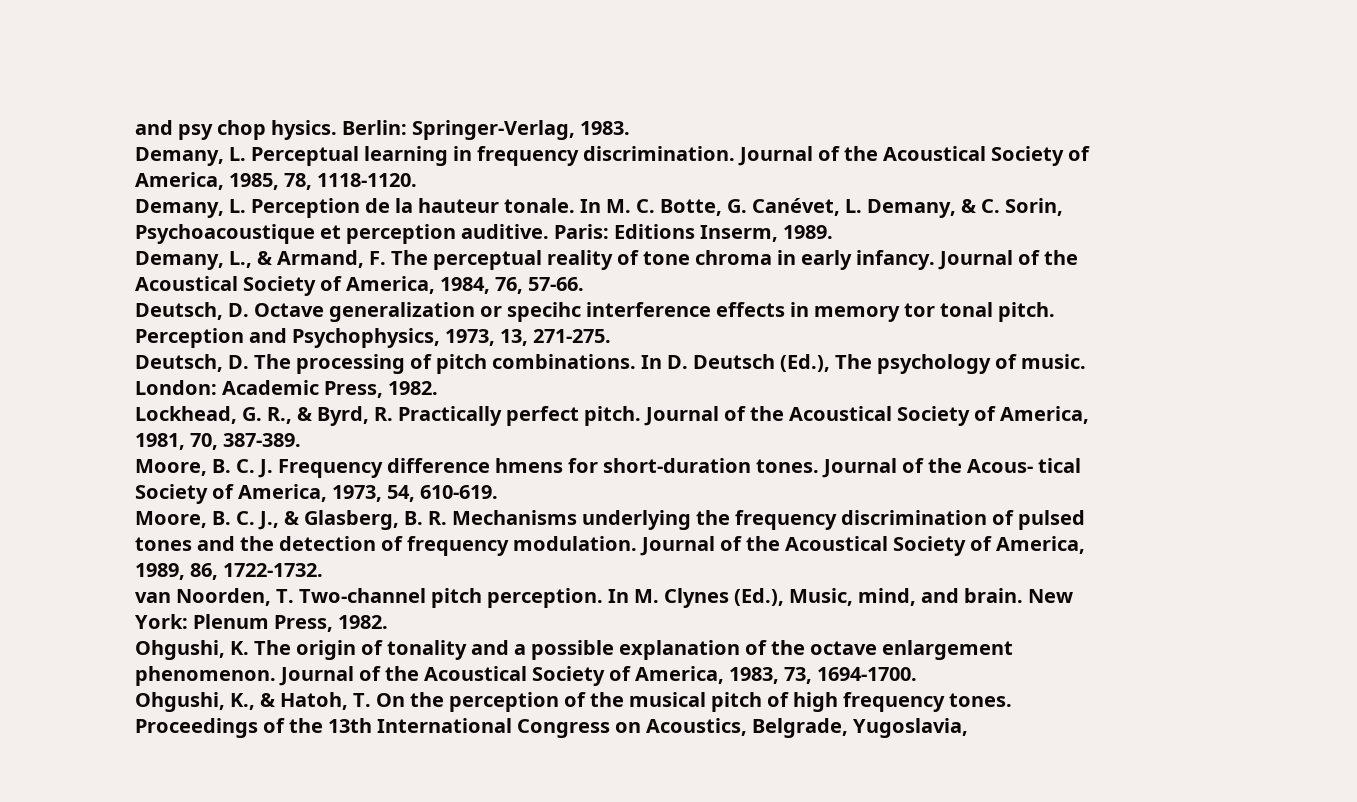and psy chop hysics. Berlin: Springer-Verlag, 1983.
Demany, L. Perceptual learning in frequency discrimination. Journal of the Acoustical Society of America, 1985, 78, 1118-1120.
Demany, L. Perception de la hauteur tonale. In M. C. Botte, G. Canévet, L. Demany, & C. Sorin, Psychoacoustique et perception auditive. Paris: Editions Inserm, 1989.
Demany, L., & Armand, F. The perceptual reality of tone chroma in early infancy. Journal of the Acoustical Society of America, 1984, 76, 57-66.
Deutsch, D. Octave generalization or specihc interference effects in memory tor tonal pitch. Perception and Psychophysics, 1973, 13, 271-275.
Deutsch, D. The processing of pitch combinations. In D. Deutsch (Ed.), The psychology of music. London: Academic Press, 1982.
Lockhead, G. R., & Byrd, R. Practically perfect pitch. Journal of the Acoustical Society of America, 1981, 70, 387-389.
Moore, B. C. J. Frequency difference hmens for short-duration tones. Journal of the Acous- tical Society of America, 1973, 54, 610-619.
Moore, B. C. J., & Glasberg, B. R. Mechanisms underlying the frequency discrimination of pulsed tones and the detection of frequency modulation. Journal of the Acoustical Society of America, 1989, 86, 1722-1732.
van Noorden, T. Two-channel pitch perception. In M. Clynes (Ed.), Music, mind, and brain. New York: Plenum Press, 1982.
Ohgushi, K. The origin of tonality and a possible explanation of the octave enlargement phenomenon. Journal of the Acoustical Society of America, 1983, 73, 1694-1700.
Ohgushi, K., & Hatoh, T. On the perception of the musical pitch of high frequency tones. Proceedings of the 13th International Congress on Acoustics, Belgrade, Yugoslavia,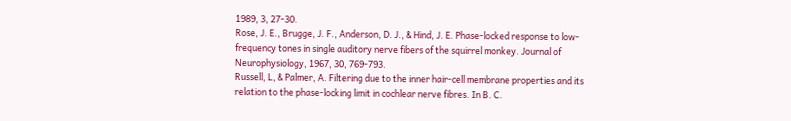1989, 3, 27-30.
Rose, J. E., Brugge, J. F., Anderson, D. J., & Hind, J. E. Phase-locked response to low- frequency tones in single auditory nerve fibers of the squirrel monkey. Journal of Neurophysiology, 1967, 30, 769-793.
Russell, L, & Palmer, A. Filtering due to the inner hair-cell membrane properties and its relation to the phase-locking limit in cochlear nerve fibres. In B. C.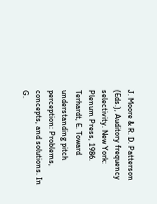J. Moore & R. D. Patterson (Eds.), Auditory frequency selectivity. New York: Plenum Press, 1986.
Terhardt, E. Toward understanding pitch perception: Problems, concepts, and solutions. In G.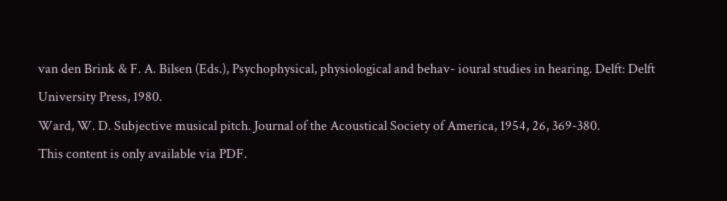van den Brink & F. A. Bilsen (Eds.), Psychophysical, physiological and behav- ioural studies in hearing. Delft: Delft University Press, 1980.
Ward, W. D. Subjective musical pitch. Journal of the Acoustical Society of America, 1954, 26, 369-380.
This content is only available via PDF.